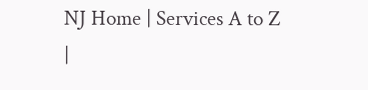NJ Home | Services A to Z |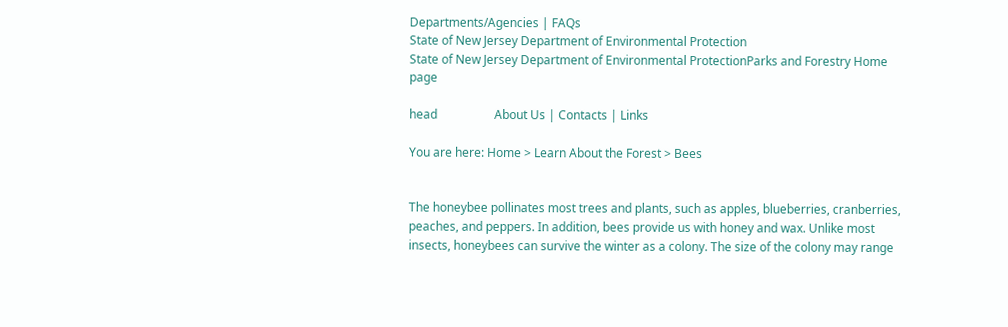Departments/Agencies | FAQs
State of New Jersey Department of Environmental Protection
State of New Jersey Department of Environmental ProtectionParks and Forestry Home page

head                   About Us | Contacts | Links

You are here: Home > Learn About the Forest > Bees


The honeybee pollinates most trees and plants, such as apples, blueberries, cranberries, peaches, and peppers. In addition, bees provide us with honey and wax. Unlike most insects, honeybees can survive the winter as a colony. The size of the colony may range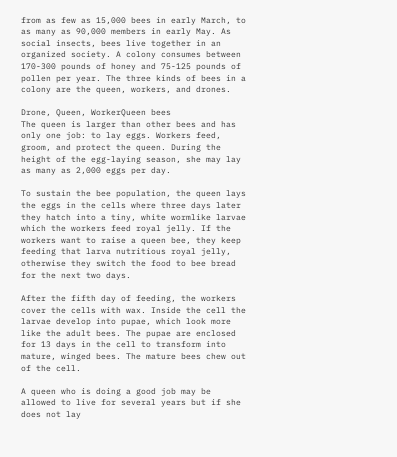from as few as 15,000 bees in early March, to as many as 90,000 members in early May. As social insects, bees live together in an organized society. A colony consumes between 170-300 pounds of honey and 75-125 pounds of pollen per year. The three kinds of bees in a colony are the queen, workers, and drones.

Drone, Queen, WorkerQueen bees
The queen is larger than other bees and has only one job: to lay eggs. Workers feed, groom, and protect the queen. During the height of the egg-laying season, she may lay as many as 2,000 eggs per day.

To sustain the bee population, the queen lays the eggs in the cells where three days later they hatch into a tiny, white wormlike larvae which the workers feed royal jelly. If the workers want to raise a queen bee, they keep feeding that larva nutritious royal jelly, otherwise they switch the food to bee bread for the next two days.

After the fifth day of feeding, the workers cover the cells with wax. Inside the cell the larvae develop into pupae, which look more like the adult bees. The pupae are enclosed for 13 days in the cell to transform into mature, winged bees. The mature bees chew out of the cell.

A queen who is doing a good job may be allowed to live for several years but if she does not lay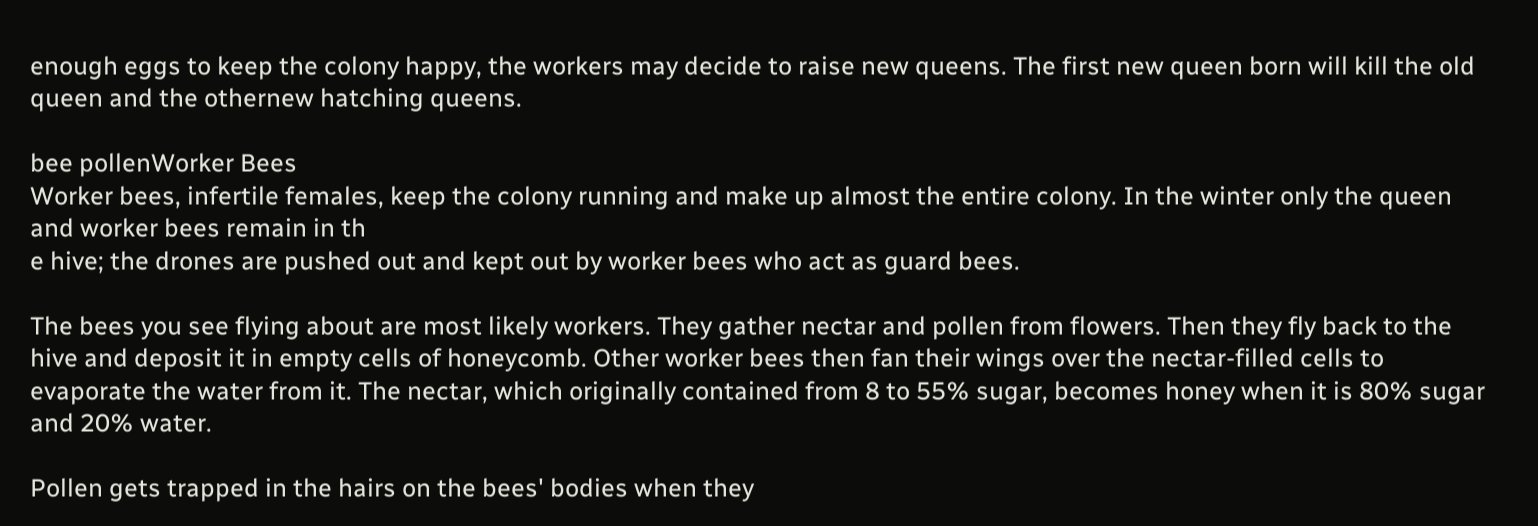enough eggs to keep the colony happy, the workers may decide to raise new queens. The first new queen born will kill the old queen and the othernew hatching queens.

bee pollenWorker Bees
Worker bees, infertile females, keep the colony running and make up almost the entire colony. In the winter only the queen and worker bees remain in th
e hive; the drones are pushed out and kept out by worker bees who act as guard bees.

The bees you see flying about are most likely workers. They gather nectar and pollen from flowers. Then they fly back to the hive and deposit it in empty cells of honeycomb. Other worker bees then fan their wings over the nectar-filled cells to evaporate the water from it. The nectar, which originally contained from 8 to 55% sugar, becomes honey when it is 80% sugar and 20% water.

Pollen gets trapped in the hairs on the bees' bodies when they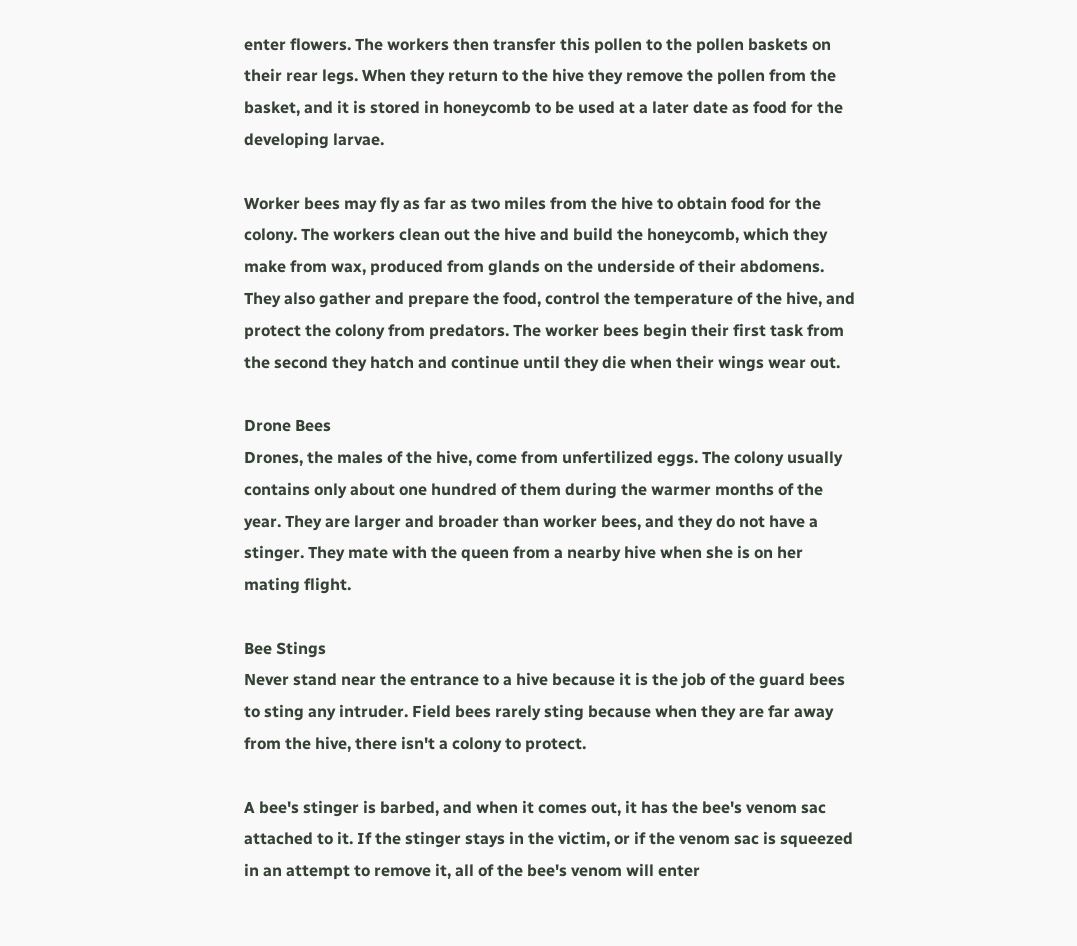enter flowers. The workers then transfer this pollen to the pollen baskets on their rear legs. When they return to the hive they remove the pollen from the basket, and it is stored in honeycomb to be used at a later date as food for the developing larvae.

Worker bees may fly as far as two miles from the hive to obtain food for the colony. The workers clean out the hive and build the honeycomb, which they make from wax, produced from glands on the underside of their abdomens. They also gather and prepare the food, control the temperature of the hive, and protect the colony from predators. The worker bees begin their first task from the second they hatch and continue until they die when their wings wear out.

Drone Bees
Drones, the males of the hive, come from unfertilized eggs. The colony usually contains only about one hundred of them during the warmer months of the year. They are larger and broader than worker bees, and they do not have a stinger. They mate with the queen from a nearby hive when she is on her mating flight.

Bee Stings
Never stand near the entrance to a hive because it is the job of the guard bees to sting any intruder. Field bees rarely sting because when they are far away from the hive, there isn't a colony to protect.

A bee's stinger is barbed, and when it comes out, it has the bee's venom sac attached to it. If the stinger stays in the victim, or if the venom sac is squeezed in an attempt to remove it, all of the bee's venom will enter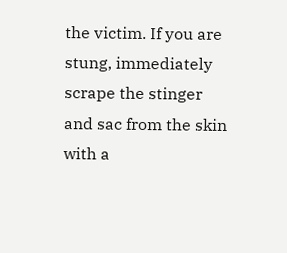the victim. If you are stung, immediately scrape the stinger and sac from the skin with a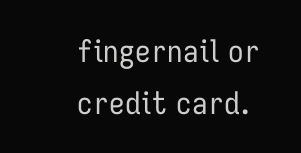fingernail or credit card.